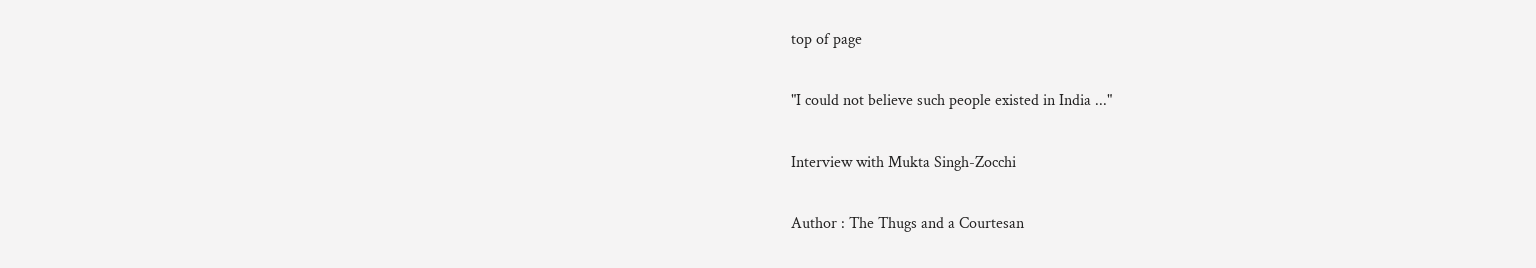top of page

"I could not believe such people existed in India ..."

Interview with Mukta Singh-Zocchi

Author : The Thugs and a Courtesan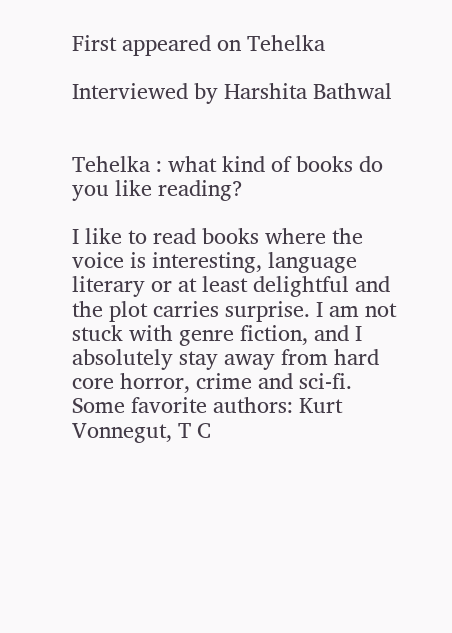First appeared on Tehelka

Interviewed by Harshita Bathwal


Tehelka : what kind of books do you like reading?

I like to read books where the voice is interesting, language literary or at least delightful and the plot carries surprise. I am not stuck with genre fiction, and I absolutely stay away from hard core horror, crime and sci-fi. Some favorite authors: Kurt Vonnegut, T C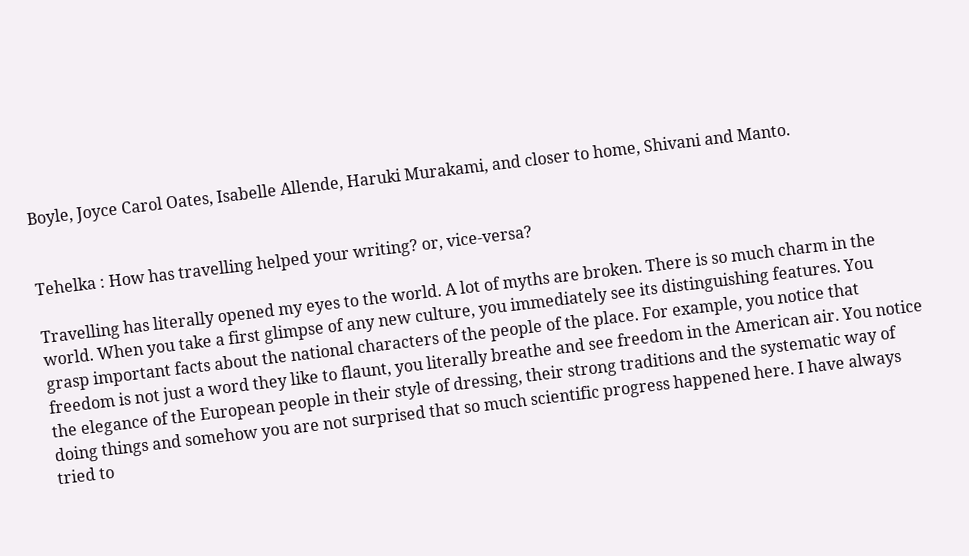Boyle, Joyce Carol Oates, Isabelle Allende, Haruki Murakami, and closer to home, Shivani and Manto.


Tehelka : How has travelling helped your writing? or, vice-versa?

Travelling has literally opened my eyes to the world. A lot of myths are broken. There is so much charm in the world. When you take a first glimpse of any new culture, you immediately see its distinguishing features. You grasp important facts about the national characters of the people of the place. For example, you notice that freedom is not just a word they like to flaunt, you literally breathe and see freedom in the American air. You notice the elegance of the European people in their style of dressing, their strong traditions and the systematic way of doing things and somehow you are not surprised that so much scientific progress happened here. I have always tried to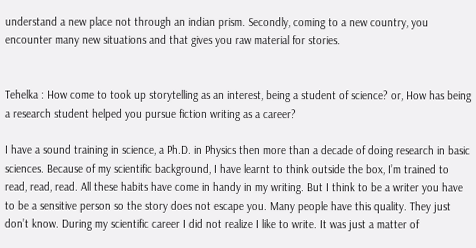understand a new place not through an indian prism. Secondly, coming to a new country, you encounter many new situations and that gives you raw material for stories.


Tehelka : How come to took up storytelling as an interest, being a student of science? or, How has being a research student helped you pursue fiction writing as a career?

I have a sound training in science, a Ph.D. in Physics then more than a decade of doing research in basic sciences. Because of my scientific background, I have learnt to think outside the box, I’m trained to read, read, read. All these habits have come in handy in my writing. But I think to be a writer you have to be a sensitive person so the story does not escape you. Many people have this quality. They just don’t know. During my scientific career I did not realize I like to write. It was just a matter of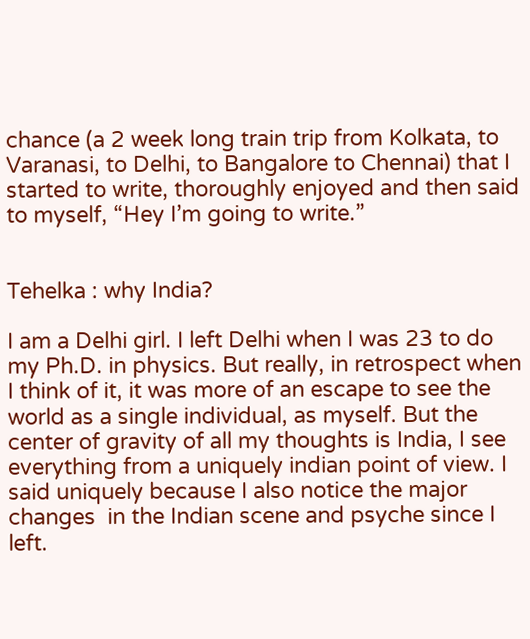chance (a 2 week long train trip from Kolkata, to Varanasi, to Delhi, to Bangalore to Chennai) that I started to write, thoroughly enjoyed and then said to myself, “Hey I’m going to write.”


Tehelka : why India?

I am a Delhi girl. I left Delhi when I was 23 to do my Ph.D. in physics. But really, in retrospect when I think of it, it was more of an escape to see the world as a single individual, as myself. But the center of gravity of all my thoughts is India, I see everything from a uniquely indian point of view. I said uniquely because I also notice the major changes  in the Indian scene and psyche since I left.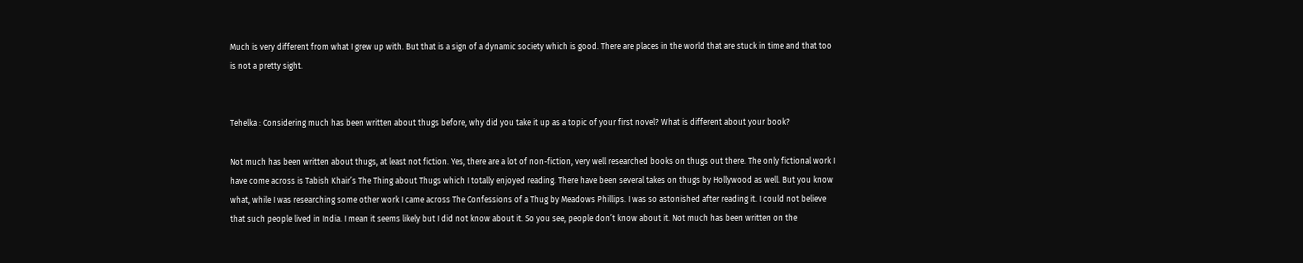Much is very different from what I grew up with. But that is a sign of a dynamic society which is good. There are places in the world that are stuck in time and that too is not a pretty sight.


Tehelka : Considering much has been written about thugs before, why did you take it up as a topic of your first novel? What is different about your book?

Not much has been written about thugs, at least not fiction. Yes, there are a lot of non-fiction, very well researched books on thugs out there. The only fictional work I have come across is Tabish Khair’s The Thing about Thugs which I totally enjoyed reading. There have been several takes on thugs by Hollywood as well. But you know what, while I was researching some other work I came across The Confessions of a Thug by Meadows Phillips. I was so astonished after reading it. I could not believe that such people lived in India. I mean it seems likely but I did not know about it. So you see, people don’t know about it. Not much has been written on the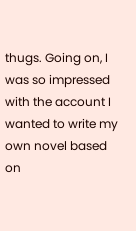thugs. Going on, I was so impressed with the account I wanted to write my own novel based on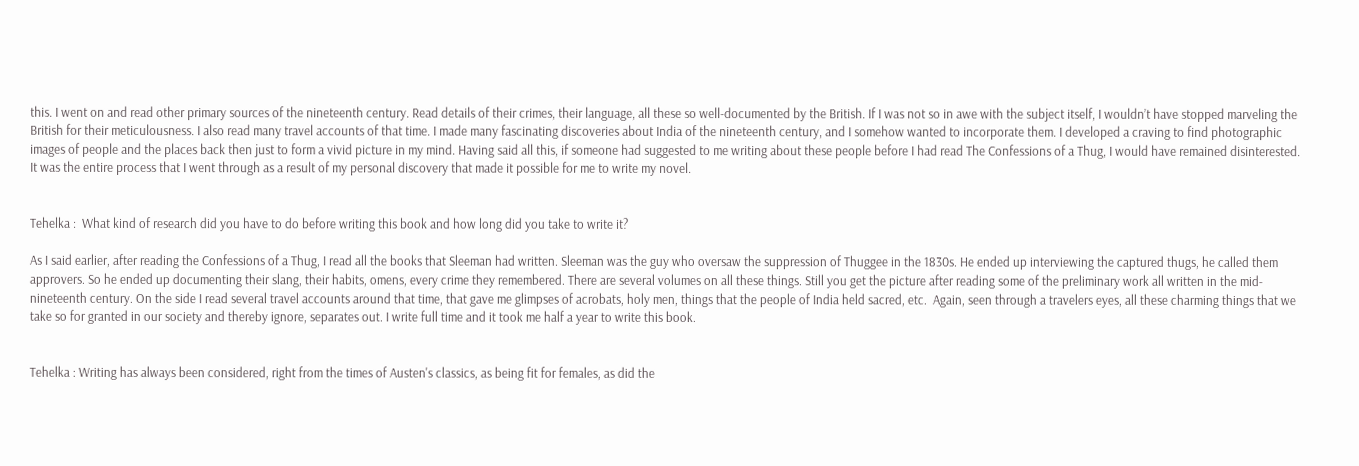this. I went on and read other primary sources of the nineteenth century. Read details of their crimes, their language, all these so well-documented by the British. If I was not so in awe with the subject itself, I wouldn’t have stopped marveling the British for their meticulousness. I also read many travel accounts of that time. I made many fascinating discoveries about India of the nineteenth century, and I somehow wanted to incorporate them. I developed a craving to find photographic images of people and the places back then just to form a vivid picture in my mind. Having said all this, if someone had suggested to me writing about these people before I had read The Confessions of a Thug, I would have remained disinterested. It was the entire process that I went through as a result of my personal discovery that made it possible for me to write my novel.


Tehelka :  What kind of research did you have to do before writing this book and how long did you take to write it?

As I said earlier, after reading the Confessions of a Thug, I read all the books that Sleeman had written. Sleeman was the guy who oversaw the suppression of Thuggee in the 1830s. He ended up interviewing the captured thugs, he called them approvers. So he ended up documenting their slang, their habits, omens, every crime they remembered. There are several volumes on all these things. Still you get the picture after reading some of the preliminary work all written in the mid-nineteenth century. On the side I read several travel accounts around that time, that gave me glimpses of acrobats, holy men, things that the people of India held sacred, etc.  Again, seen through a travelers eyes, all these charming things that we take so for granted in our society and thereby ignore, separates out. I write full time and it took me half a year to write this book.


Tehelka : Writing has always been considered, right from the times of Austen's classics, as being fit for females, as did the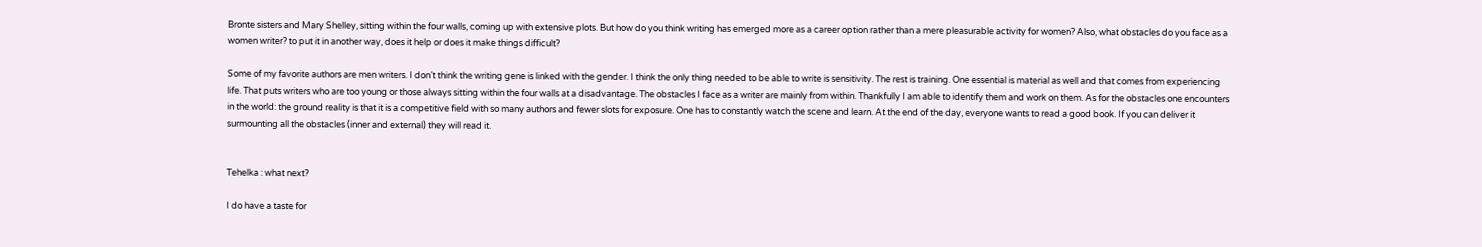Bronte sisters and Mary Shelley, sitting within the four walls, coming up with extensive plots. But how do you think writing has emerged more as a career option rather than a mere pleasurable activity for women? Also, what obstacles do you face as a women writer? to put it in another way, does it help or does it make things difficult?

Some of my favorite authors are men writers. I don’t think the writing gene is linked with the gender. I think the only thing needed to be able to write is sensitivity. The rest is training. One essential is material as well and that comes from experiencing life. That puts writers who are too young or those always sitting within the four walls at a disadvantage. The obstacles I face as a writer are mainly from within. Thankfully I am able to identify them and work on them. As for the obstacles one encounters in the world: the ground reality is that it is a competitive field with so many authors and fewer slots for exposure. One has to constantly watch the scene and learn. At the end of the day, everyone wants to read a good book. If you can deliver it surmounting all the obstacles (inner and external) they will read it.


Tehelka : what next?

I do have a taste for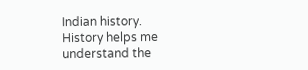Indian history. History helps me understand the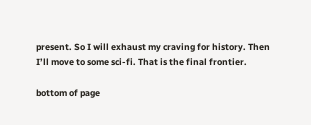present. So I will exhaust my craving for history. Then I’ll move to some sci-fi. That is the final frontier.

bottom of page